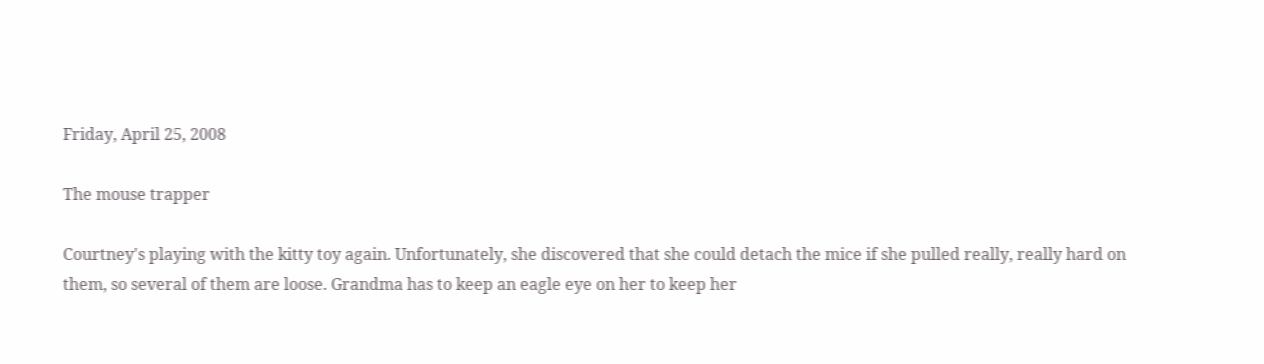Friday, April 25, 2008

The mouse trapper

Courtney's playing with the kitty toy again. Unfortunately, she discovered that she could detach the mice if she pulled really, really hard on them, so several of them are loose. Grandma has to keep an eagle eye on her to keep her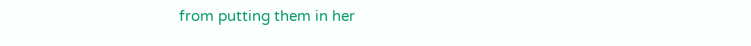from putting them in her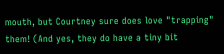mouth, but Courtney sure does love "trapping" them! (And yes, they do have a tiny bit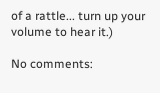of a rattle... turn up your volume to hear it.)

No comments: